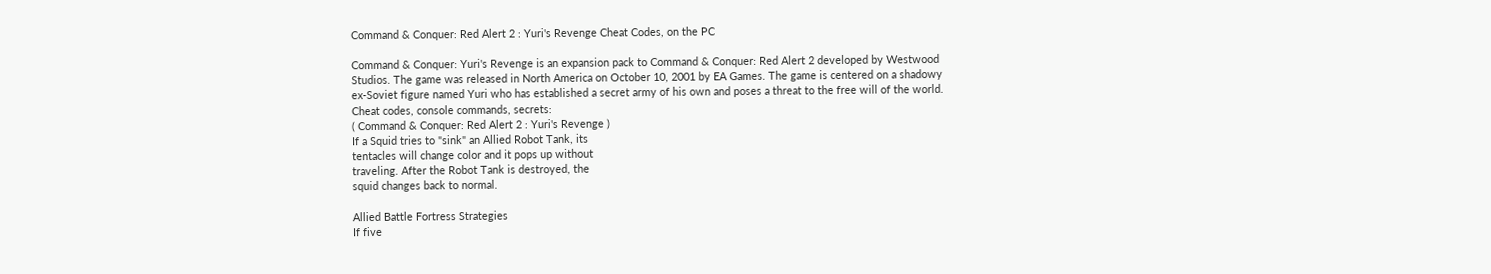Command & Conquer: Red Alert 2 : Yuri's Revenge Cheat Codes, on the PC

Command & Conquer: Yuri's Revenge is an expansion pack to Command & Conquer: Red Alert 2 developed by Westwood Studios. The game was released in North America on October 10, 2001 by EA Games. The game is centered on a shadowy ex-Soviet figure named Yuri who has established a secret army of his own and poses a threat to the free will of the world.
Cheat codes, console commands, secrets:
( Command & Conquer: Red Alert 2 : Yuri's Revenge )
If a Squid tries to "sink" an Allied Robot Tank, its
tentacles will change color and it pops up without
traveling. After the Robot Tank is destroyed, the
squid changes back to normal.

Allied Battle Fortress Strategies
If five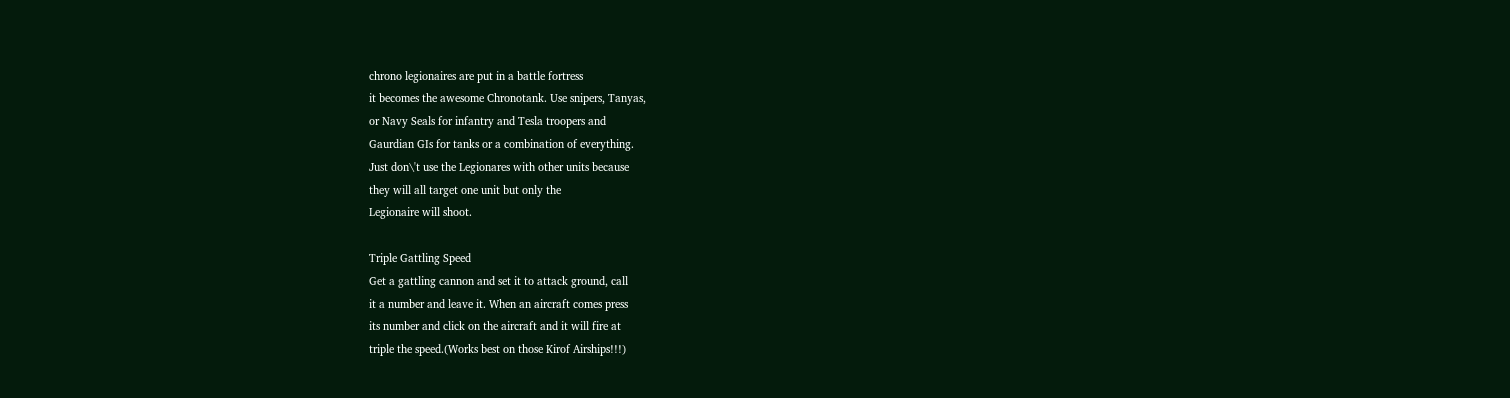chrono legionaires are put in a battle fortress
it becomes the awesome Chronotank. Use snipers, Tanyas,
or Navy Seals for infantry and Tesla troopers and
Gaurdian GIs for tanks or a combination of everything.
Just don\'t use the Legionares with other units because
they will all target one unit but only the
Legionaire will shoot.

Triple Gattling Speed
Get a gattling cannon and set it to attack ground, call
it a number and leave it. When an aircraft comes press
its number and click on the aircraft and it will fire at
triple the speed.(Works best on those Kirof Airships!!!)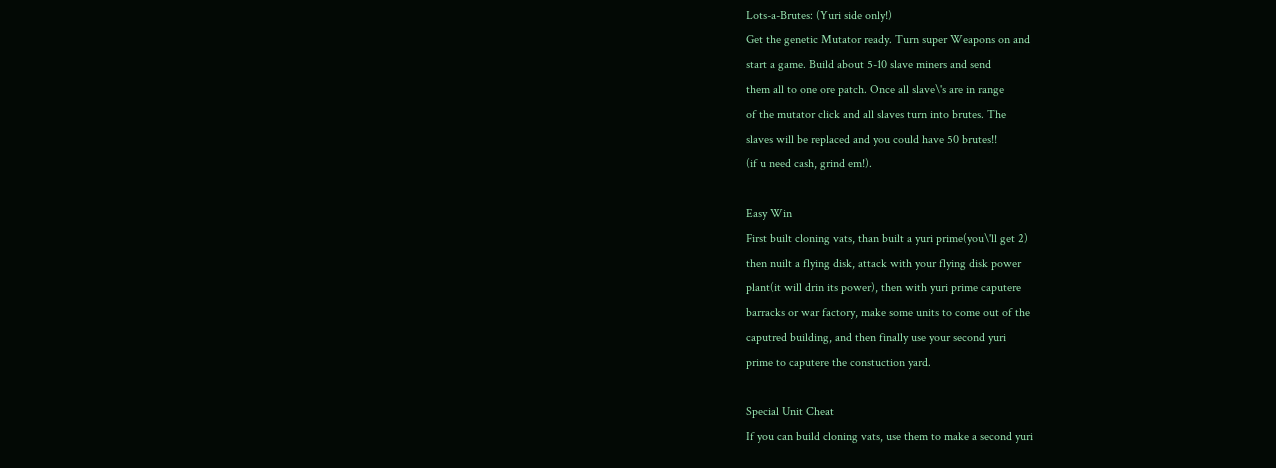Lots-a-Brutes: (Yuri side only!)
Get the genetic Mutator ready. Turn super Weapons on and
start a game. Build about 5-10 slave miners and send
them all to one ore patch. Once all slave\'s are in range
of the mutator click and all slaves turn into brutes. The
slaves will be replaced and you could have 50 brutes!!
(if u need cash, grind em!).

Easy Win
First built cloning vats, than built a yuri prime(you\'ll get 2)
then nuilt a flying disk, attack with your flying disk power
plant(it will drin its power), then with yuri prime caputere
barracks or war factory, make some units to come out of the
caputred building, and then finally use your second yuri
prime to caputere the constuction yard.

Special Unit Cheat
If you can build cloning vats, use them to make a second yuri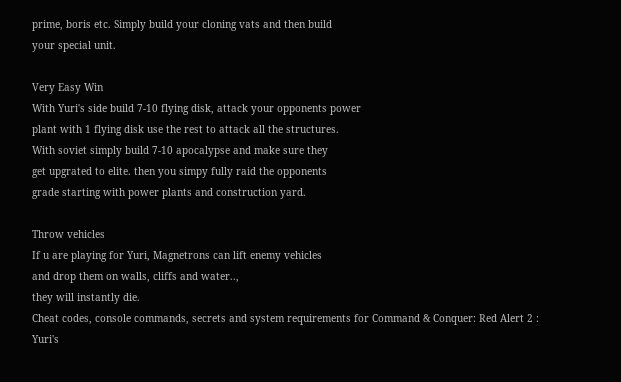prime, boris etc. Simply build your cloning vats and then build
your special unit.

Very Easy Win
With Yuri's side build 7-10 flying disk, attack your opponents power
plant with 1 flying disk use the rest to attack all the structures.
With soviet simply build 7-10 apocalypse and make sure they
get upgrated to elite. then you simpy fully raid the opponents
grade starting with power plants and construction yard.

Throw vehicles
If u are playing for Yuri, Magnetrons can lift enemy vehicles
and drop them on walls, cliffs and water..,
they will instantly die.
Cheat codes, console commands, secrets and system requirements for Command & Conquer: Red Alert 2 : Yuri's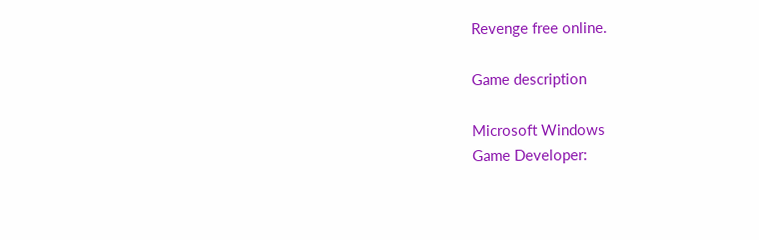Revenge free online.

Game description

Microsoft Windows
Game Developer: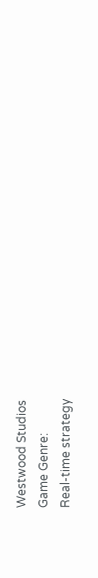Westwood Studios
Game Genre:
Real-time strategy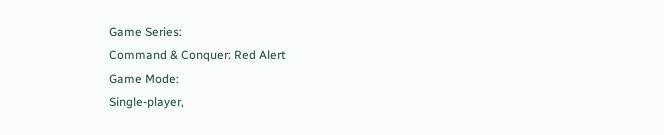Game Series:
Command & Conquer: Red Alert
Game Mode:
Single-player,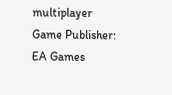multiplayer
Game Publisher:
EA Games